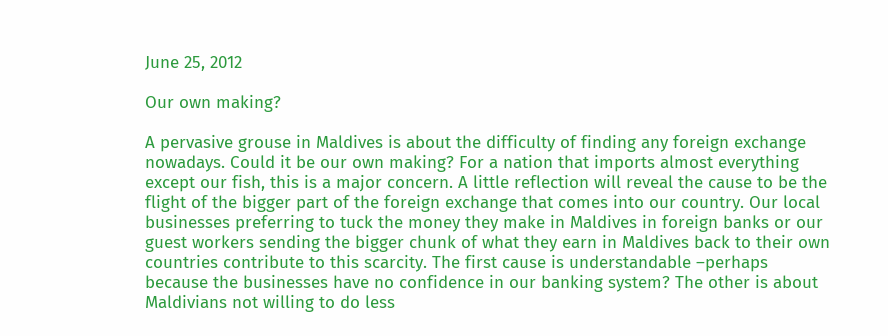June 25, 2012

Our own making?

A pervasive grouse in Maldives is about the difficulty of finding any foreign exchange nowadays. Could it be our own making? For a nation that imports almost everything except our fish, this is a major concern. A little reflection will reveal the cause to be the flight of the bigger part of the foreign exchange that comes into our country. Our local businesses preferring to tuck the money they make in Maldives in foreign banks or our guest workers sending the bigger chunk of what they earn in Maldives back to their own countries contribute to this scarcity. The first cause is understandable –perhaps because the businesses have no confidence in our banking system? The other is about Maldivians not willing to do less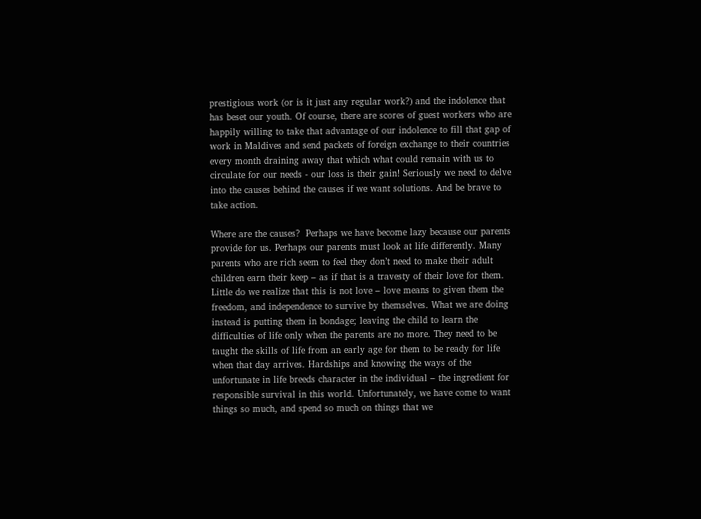prestigious work (or is it just any regular work?) and the indolence that has beset our youth. Of course, there are scores of guest workers who are happily willing to take that advantage of our indolence to fill that gap of work in Maldives and send packets of foreign exchange to their countries every month draining away that which what could remain with us to circulate for our needs - our loss is their gain! Seriously we need to delve into the causes behind the causes if we want solutions. And be brave to take action.

Where are the causes?  Perhaps we have become lazy because our parents provide for us. Perhaps our parents must look at life differently. Many parents who are rich seem to feel they don’t need to make their adult children earn their keep – as if that is a travesty of their love for them. Little do we realize that this is not love – love means to given them the freedom, and independence to survive by themselves. What we are doing instead is putting them in bondage; leaving the child to learn the difficulties of life only when the parents are no more. They need to be taught the skills of life from an early age for them to be ready for life when that day arrives. Hardships and knowing the ways of the unfortunate in life breeds character in the individual – the ingredient for responsible survival in this world. Unfortunately, we have come to want things so much, and spend so much on things that we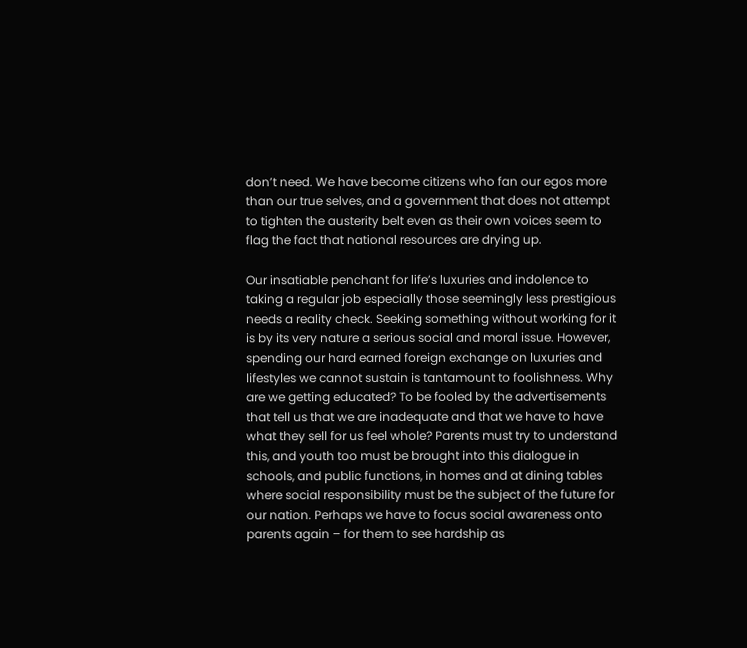don’t need. We have become citizens who fan our egos more than our true selves, and a government that does not attempt to tighten the austerity belt even as their own voices seem to flag the fact that national resources are drying up.

Our insatiable penchant for life’s luxuries and indolence to taking a regular job especially those seemingly less prestigious needs a reality check. Seeking something without working for it is by its very nature a serious social and moral issue. However, spending our hard earned foreign exchange on luxuries and lifestyles we cannot sustain is tantamount to foolishness. Why are we getting educated? To be fooled by the advertisements that tell us that we are inadequate and that we have to have what they sell for us feel whole? Parents must try to understand this, and youth too must be brought into this dialogue in schools, and public functions, in homes and at dining tables where social responsibility must be the subject of the future for our nation. Perhaps we have to focus social awareness onto parents again – for them to see hardship as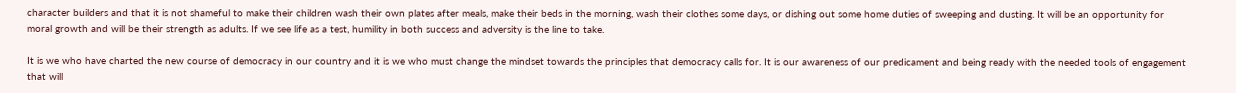character builders and that it is not shameful to make their children wash their own plates after meals, make their beds in the morning, wash their clothes some days, or dishing out some home duties of sweeping and dusting. It will be an opportunity for moral growth and will be their strength as adults. If we see life as a test, humility in both success and adversity is the line to take.

It is we who have charted the new course of democracy in our country and it is we who must change the mindset towards the principles that democracy calls for. It is our awareness of our predicament and being ready with the needed tools of engagement that will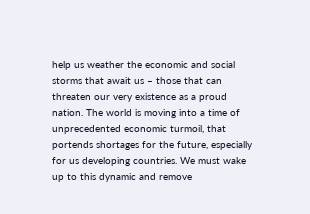help us weather the economic and social storms that await us – those that can threaten our very existence as a proud nation. The world is moving into a time of unprecedented economic turmoil, that portends shortages for the future, especially for us developing countries. We must wake up to this dynamic and remove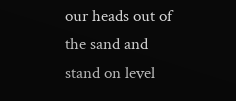our heads out of the sand and stand on level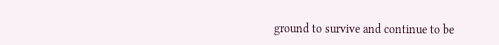ground to survive and continue to be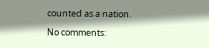counted as a nation.

No comments: